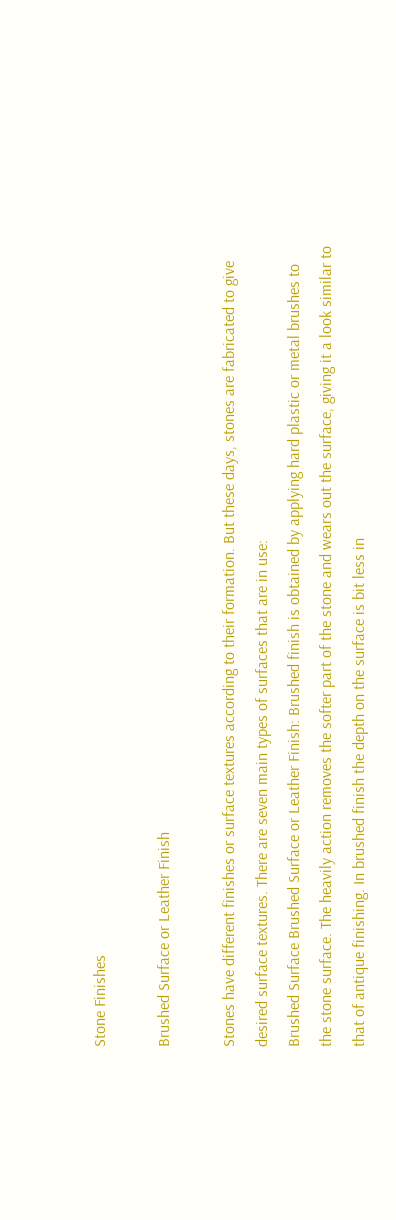Stone Finishes

Brushed Surface or Leather Finish

Stones have different finishes or surface textures according to their formation. But these days, stones are fabricated to give desired surface textures. There are seven main types of surfaces that are in use:
Brushed Surface Brushed Surface or Leather Finish: Brushed finish is obtained by applying hard plastic or metal brushes to the stone surface. The heavily action removes the softer part of the stone and wears out the surface, giving it a look similar to that of antique finishing. In brushed finish the depth on the surface is bit less in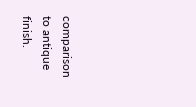comparison to antique finish.